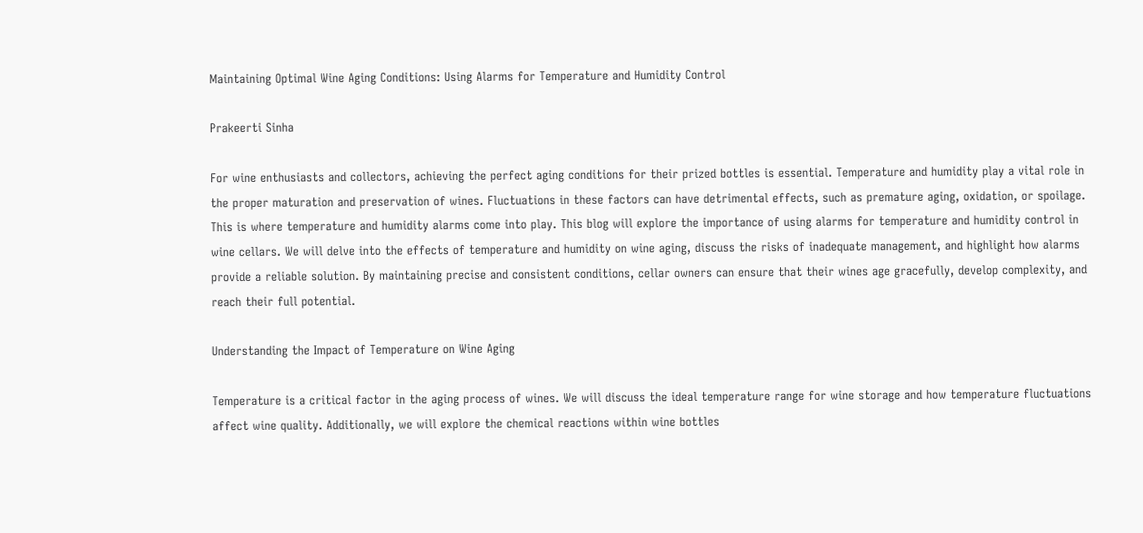Maintaining Optimal Wine Aging Conditions: Using Alarms for Temperature and Humidity Control

Prakeerti Sinha

For wine enthusiasts and collectors, achieving the perfect aging conditions for their prized bottles is essential. Temperature and humidity play a vital role in the proper maturation and preservation of wines. Fluctuations in these factors can have detrimental effects, such as premature aging, oxidation, or spoilage. This is where temperature and humidity alarms come into play. This blog will explore the importance of using alarms for temperature and humidity control in wine cellars. We will delve into the effects of temperature and humidity on wine aging, discuss the risks of inadequate management, and highlight how alarms provide a reliable solution. By maintaining precise and consistent conditions, cellar owners can ensure that their wines age gracefully, develop complexity, and reach their full potential.

Understanding the Impact of Temperature on Wine Aging

Temperature is a critical factor in the aging process of wines. We will discuss the ideal temperature range for wine storage and how temperature fluctuations affect wine quality. Additionally, we will explore the chemical reactions within wine bottles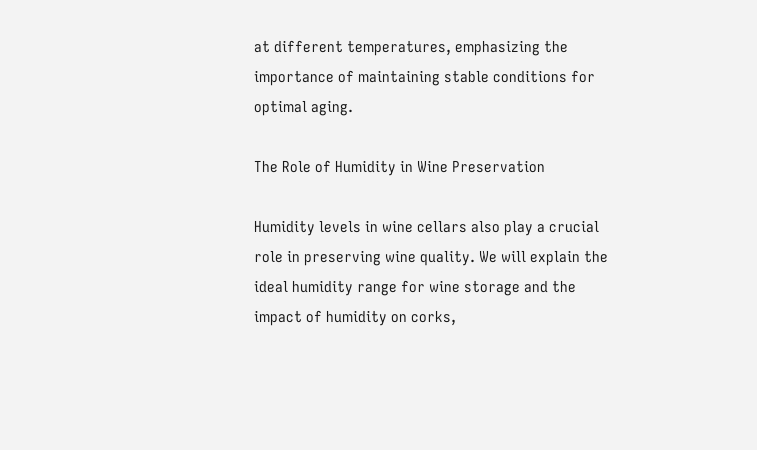at different temperatures, emphasizing the importance of maintaining stable conditions for optimal aging.

The Role of Humidity in Wine Preservation

Humidity levels in wine cellars also play a crucial role in preserving wine quality. We will explain the ideal humidity range for wine storage and the impact of humidity on corks,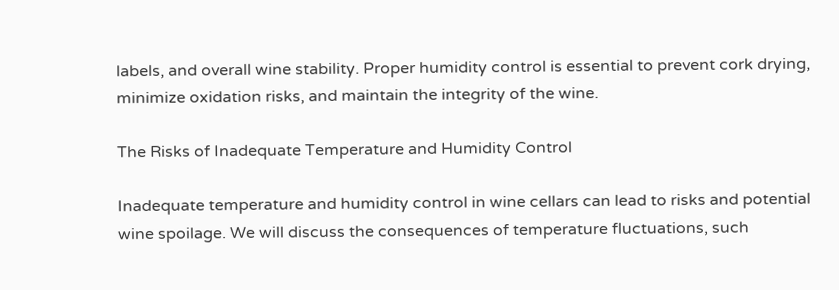labels, and overall wine stability. Proper humidity control is essential to prevent cork drying, minimize oxidation risks, and maintain the integrity of the wine.

The Risks of Inadequate Temperature and Humidity Control

Inadequate temperature and humidity control in wine cellars can lead to risks and potential wine spoilage. We will discuss the consequences of temperature fluctuations, such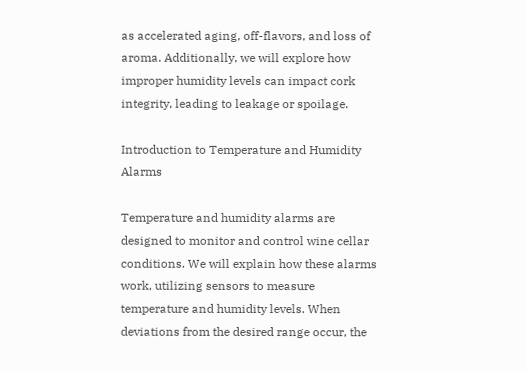as accelerated aging, off-flavors, and loss of aroma. Additionally, we will explore how improper humidity levels can impact cork integrity, leading to leakage or spoilage.

Introduction to Temperature and Humidity Alarms

Temperature and humidity alarms are designed to monitor and control wine cellar conditions. We will explain how these alarms work, utilizing sensors to measure temperature and humidity levels. When deviations from the desired range occur, the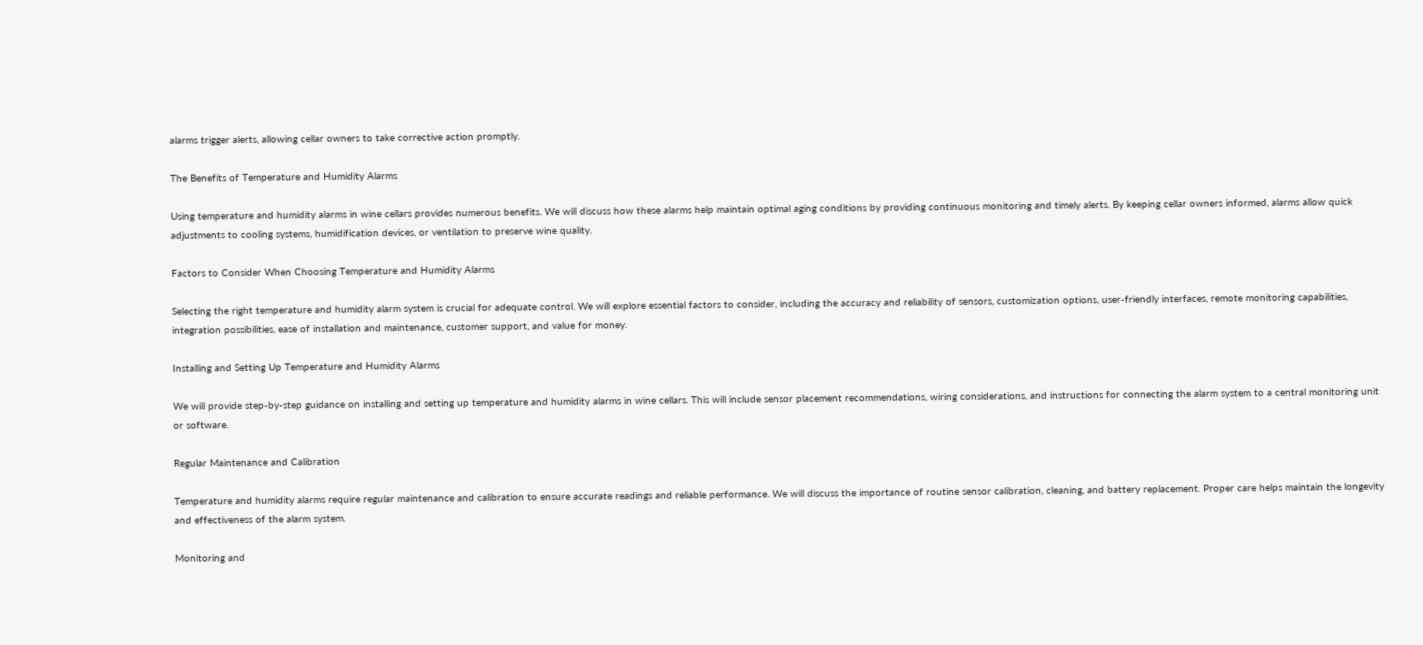alarms trigger alerts, allowing cellar owners to take corrective action promptly.

The Benefits of Temperature and Humidity Alarms

Using temperature and humidity alarms in wine cellars provides numerous benefits. We will discuss how these alarms help maintain optimal aging conditions by providing continuous monitoring and timely alerts. By keeping cellar owners informed, alarms allow quick adjustments to cooling systems, humidification devices, or ventilation to preserve wine quality.

Factors to Consider When Choosing Temperature and Humidity Alarms

Selecting the right temperature and humidity alarm system is crucial for adequate control. We will explore essential factors to consider, including the accuracy and reliability of sensors, customization options, user-friendly interfaces, remote monitoring capabilities, integration possibilities, ease of installation and maintenance, customer support, and value for money.

Installing and Setting Up Temperature and Humidity Alarms

We will provide step-by-step guidance on installing and setting up temperature and humidity alarms in wine cellars. This will include sensor placement recommendations, wiring considerations, and instructions for connecting the alarm system to a central monitoring unit or software.

Regular Maintenance and Calibration

Temperature and humidity alarms require regular maintenance and calibration to ensure accurate readings and reliable performance. We will discuss the importance of routine sensor calibration, cleaning, and battery replacement. Proper care helps maintain the longevity and effectiveness of the alarm system.

Monitoring and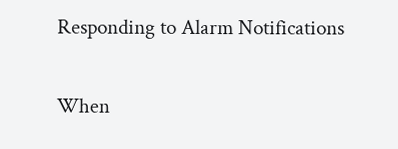Responding to Alarm Notifications

When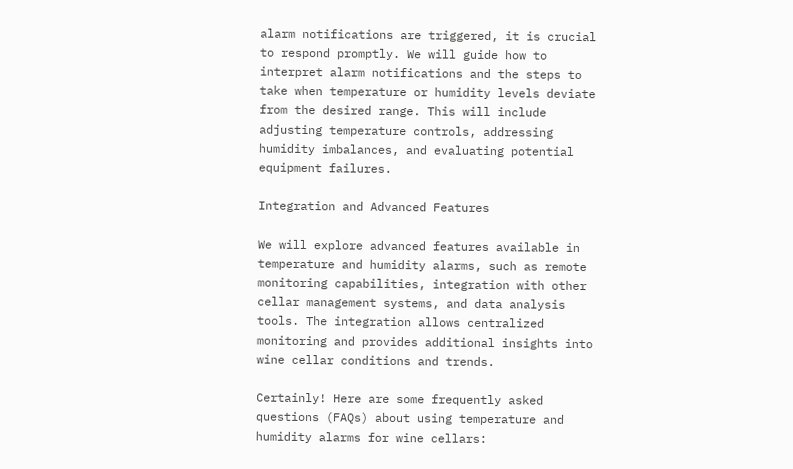alarm notifications are triggered, it is crucial to respond promptly. We will guide how to interpret alarm notifications and the steps to take when temperature or humidity levels deviate from the desired range. This will include adjusting temperature controls, addressing humidity imbalances, and evaluating potential equipment failures.

Integration and Advanced Features

We will explore advanced features available in temperature and humidity alarms, such as remote monitoring capabilities, integration with other cellar management systems, and data analysis tools. The integration allows centralized monitoring and provides additional insights into wine cellar conditions and trends.

Certainly! Here are some frequently asked questions (FAQs) about using temperature and humidity alarms for wine cellars: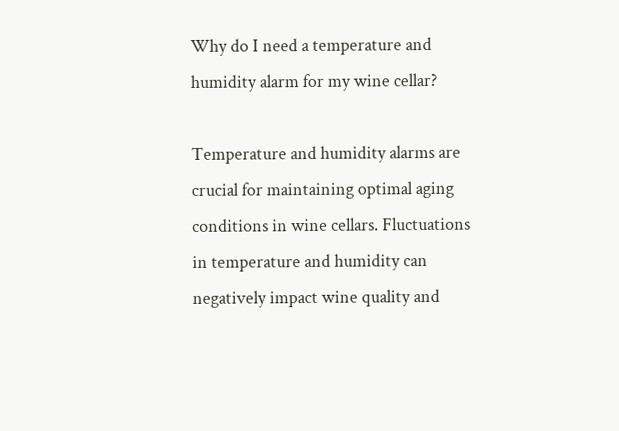Why do I need a temperature and humidity alarm for my wine cellar?

Temperature and humidity alarms are crucial for maintaining optimal aging conditions in wine cellars. Fluctuations in temperature and humidity can negatively impact wine quality and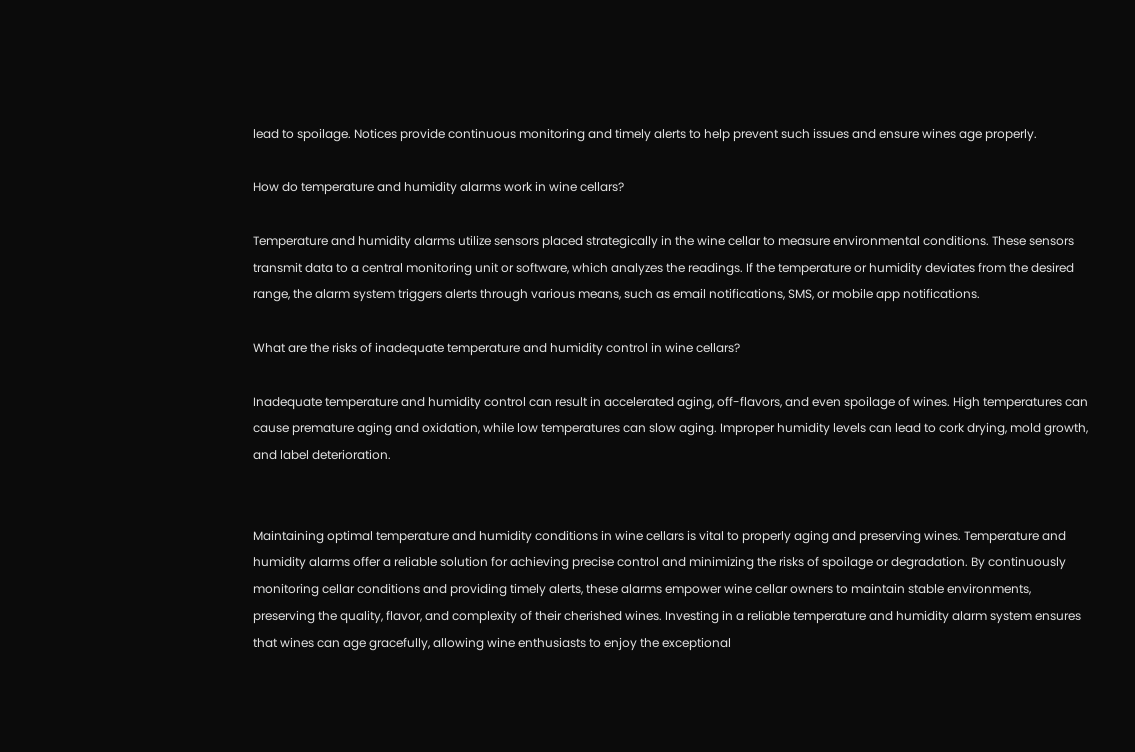lead to spoilage. Notices provide continuous monitoring and timely alerts to help prevent such issues and ensure wines age properly.

How do temperature and humidity alarms work in wine cellars?

Temperature and humidity alarms utilize sensors placed strategically in the wine cellar to measure environmental conditions. These sensors transmit data to a central monitoring unit or software, which analyzes the readings. If the temperature or humidity deviates from the desired range, the alarm system triggers alerts through various means, such as email notifications, SMS, or mobile app notifications.

What are the risks of inadequate temperature and humidity control in wine cellars?

Inadequate temperature and humidity control can result in accelerated aging, off-flavors, and even spoilage of wines. High temperatures can cause premature aging and oxidation, while low temperatures can slow aging. Improper humidity levels can lead to cork drying, mold growth, and label deterioration.


Maintaining optimal temperature and humidity conditions in wine cellars is vital to properly aging and preserving wines. Temperature and humidity alarms offer a reliable solution for achieving precise control and minimizing the risks of spoilage or degradation. By continuously monitoring cellar conditions and providing timely alerts, these alarms empower wine cellar owners to maintain stable environments, preserving the quality, flavor, and complexity of their cherished wines. Investing in a reliable temperature and humidity alarm system ensures that wines can age gracefully, allowing wine enthusiasts to enjoy the exceptional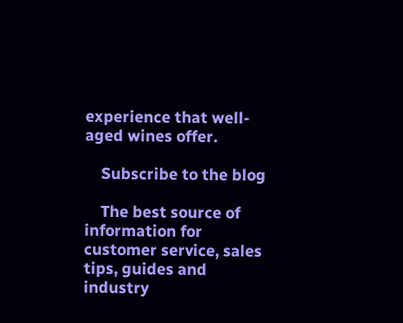experience that well-aged wines offer.

    Subscribe to the blog

    The best source of information for customer service, sales tips, guides and industry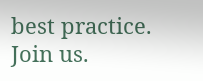best practice. Join us.